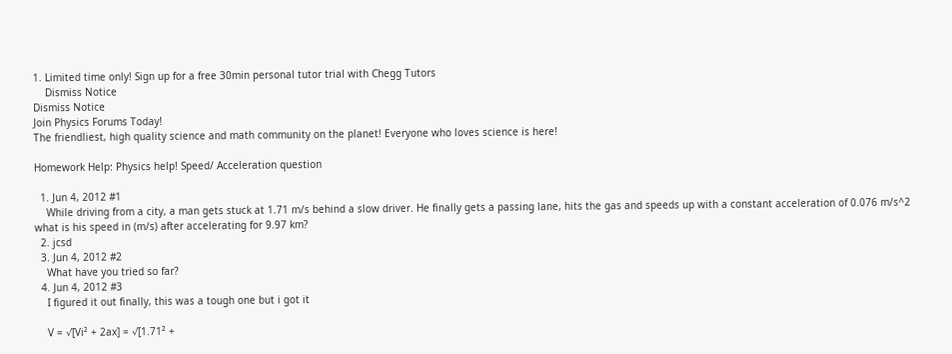1. Limited time only! Sign up for a free 30min personal tutor trial with Chegg Tutors
    Dismiss Notice
Dismiss Notice
Join Physics Forums Today!
The friendliest, high quality science and math community on the planet! Everyone who loves science is here!

Homework Help: Physics help! Speed/ Acceleration question

  1. Jun 4, 2012 #1
    While driving from a city, a man gets stuck at 1.71 m/s behind a slow driver. He finally gets a passing lane, hits the gas and speeds up with a constant acceleration of 0.076 m/s^2 what is his speed in (m/s) after accelerating for 9.97 km?
  2. jcsd
  3. Jun 4, 2012 #2
    What have you tried so far?
  4. Jun 4, 2012 #3
    I figured it out finally, this was a tough one but i got it

    V = √[Vi² + 2ax] = √[1.71² +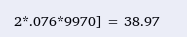2*.076*9970] = 38.97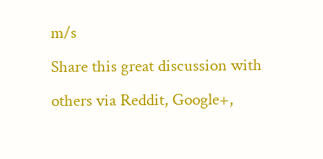m/s
Share this great discussion with others via Reddit, Google+,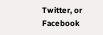Twitter, or Facebook